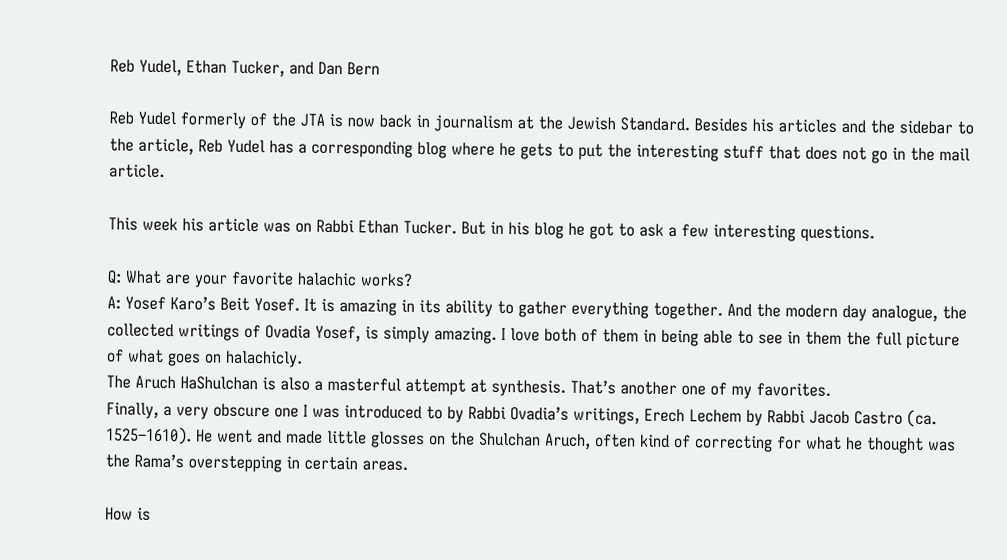Reb Yudel, Ethan Tucker, and Dan Bern

Reb Yudel formerly of the JTA is now back in journalism at the Jewish Standard. Besides his articles and the sidebar to the article, Reb Yudel has a corresponding blog where he gets to put the interesting stuff that does not go in the mail article.

This week his article was on Rabbi Ethan Tucker. But in his blog he got to ask a few interesting questions.

Q: What are your favorite halachic works?
A: Yosef Karo’s Beit Yosef. It is amazing in its ability to gather everything together. And the modern day analogue, the collected writings of Ovadia Yosef, is simply amazing. I love both of them in being able to see in them the full picture of what goes on halachicly.
The Aruch HaShulchan is also a masterful attempt at synthesis. That’s another one of my favorites.
Finally, a very obscure one I was introduced to by Rabbi Ovadia’s writings, Erech Lechem by Rabbi Jacob Castro (ca. 1525–1610). He went and made little glosses on the Shulchan Aruch, often kind of correcting for what he thought was the Rama’s overstepping in certain areas.

How is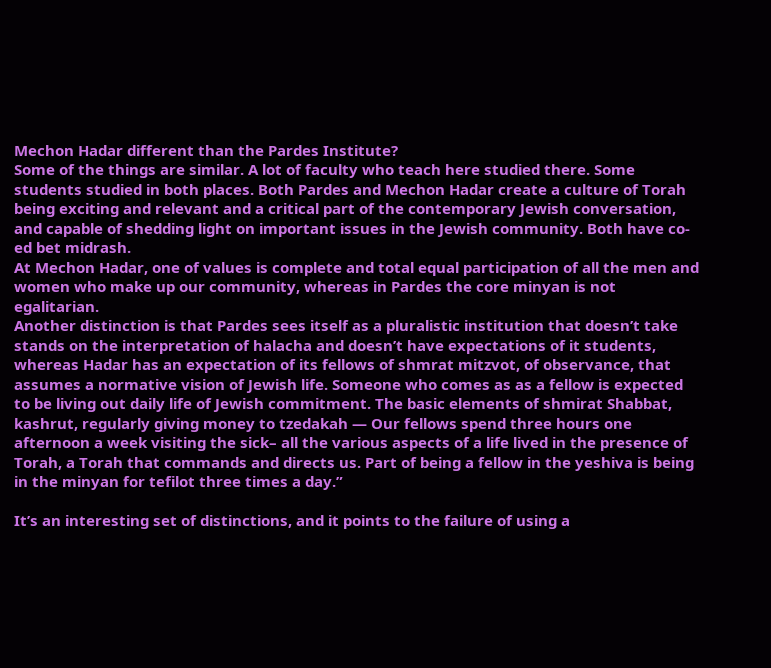Mechon Hadar different than the Pardes Institute?
Some of the things are similar. A lot of faculty who teach here studied there. Some students studied in both places. Both Pardes and Mechon Hadar create a culture of Torah being exciting and relevant and a critical part of the contemporary Jewish conversation, and capable of shedding light on important issues in the Jewish community. Both have co-ed bet midrash.
At Mechon Hadar, one of values is complete and total equal participation of all the men and women who make up our community, whereas in Pardes the core minyan is not egalitarian.
Another distinction is that Pardes sees itself as a pluralistic institution that doesn’t take stands on the interpretation of halacha and doesn’t have expectations of it students, whereas Hadar has an expectation of its fellows of shmrat mitzvot, of observance, that assumes a normative vision of Jewish life. Someone who comes as as a fellow is expected to be living out daily life of Jewish commitment. The basic elements of shmirat Shabbat, kashrut, regularly giving money to tzedakah — Our fellows spend three hours one afternoon a week visiting the sick– all the various aspects of a life lived in the presence of Torah, a Torah that commands and directs us. Part of being a fellow in the yeshiva is being in the minyan for tefilot three times a day.”

It’s an interesting set of distinctions, and it points to the failure of using a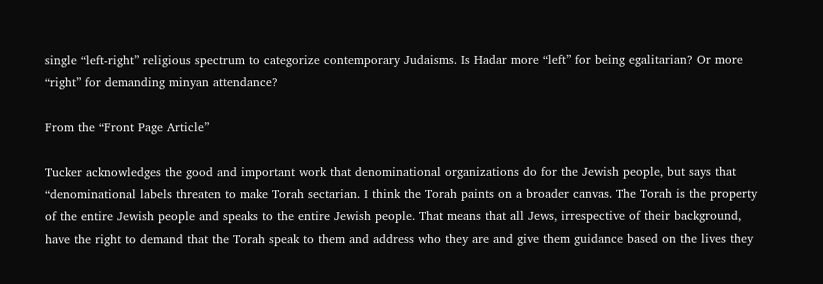single “left-right” religious spectrum to categorize contemporary Judaisms. Is Hadar more “left” for being egalitarian? Or more “right” for demanding minyan attendance?

From the “Front Page Article”

Tucker acknowledges the good and important work that denominational organizations do for the Jewish people, but says that “denominational labels threaten to make Torah sectarian. I think the Torah paints on a broader canvas. The Torah is the property of the entire Jewish people and speaks to the entire Jewish people. That means that all Jews, irrespective of their background, have the right to demand that the Torah speak to them and address who they are and give them guidance based on the lives they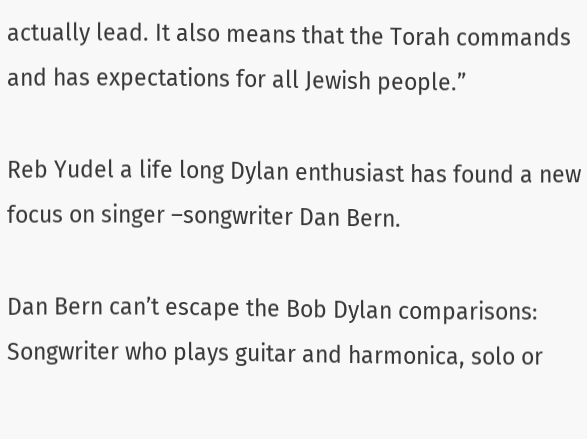actually lead. It also means that the Torah commands and has expectations for all Jewish people.”

Reb Yudel a life long Dylan enthusiast has found a new focus on singer –songwriter Dan Bern.

Dan Bern can’t escape the Bob Dylan comparisons:
Songwriter who plays guitar and harmonica, solo or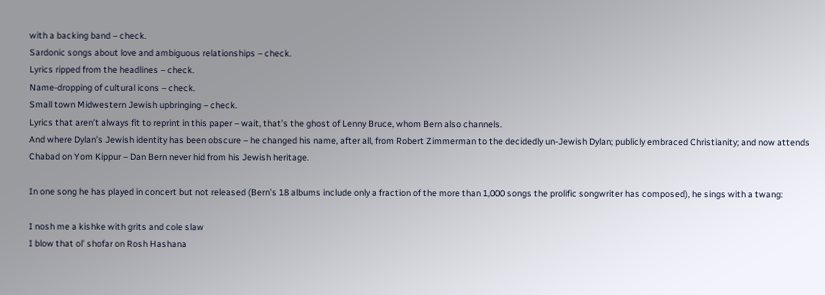with a backing band – check.
Sardonic songs about love and ambiguous relationships – check.
Lyrics ripped from the headlines – check.
Name-dropping of cultural icons – check.
Small town Midwestern Jewish upbringing – check.
Lyrics that aren’t always fit to reprint in this paper – wait, that’s the ghost of Lenny Bruce, whom Bern also channels.
And where Dylan’s Jewish identity has been obscure – he changed his name, after all, from Robert Zimmerman to the decidedly un-Jewish Dylan; publicly embraced Christianity; and now attends Chabad on Yom Kippur – Dan Bern never hid from his Jewish heritage.

In one song he has played in concert but not released (Bern’s 18 albums include only a fraction of the more than 1,000 songs the prolific songwriter has composed), he sings with a twang:

I nosh me a kishke with grits and cole slaw
I blow that ol’ shofar on Rosh Hashana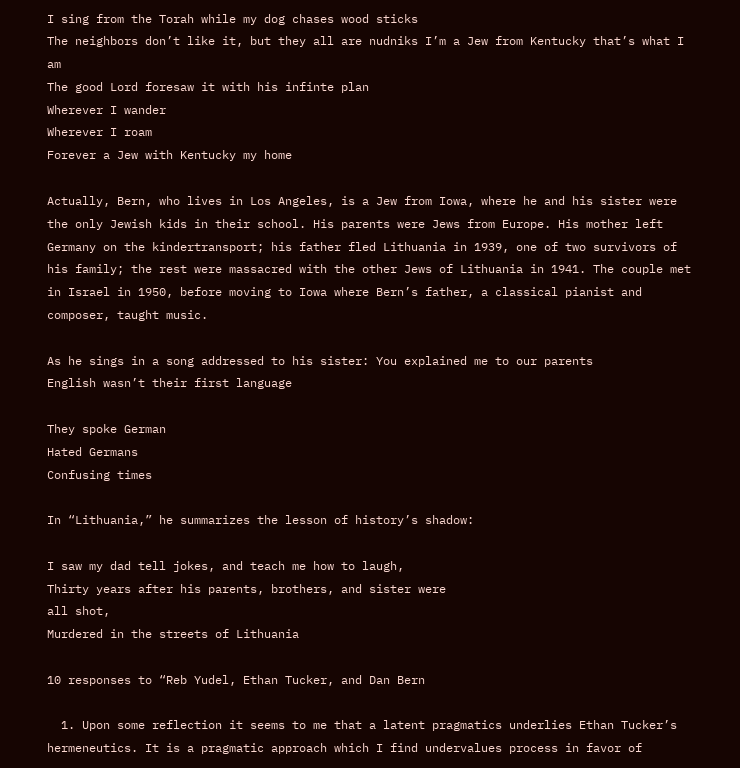I sing from the Torah while my dog chases wood sticks
The neighbors don’t like it, but they all are nudniks I’m a Jew from Kentucky that’s what I am
The good Lord foresaw it with his infinte plan
Wherever I wander
Wherever I roam
Forever a Jew with Kentucky my home

Actually, Bern, who lives in Los Angeles, is a Jew from Iowa, where he and his sister were the only Jewish kids in their school. His parents were Jews from Europe. His mother left Germany on the kindertransport; his father fled Lithuania in 1939, one of two survivors of his family; the rest were massacred with the other Jews of Lithuania in 1941. The couple met in Israel in 1950, before moving to Iowa where Bern’s father, a classical pianist and composer, taught music.

As he sings in a song addressed to his sister: You explained me to our parents
English wasn’t their first language

They spoke German
Hated Germans
Confusing times

In “Lithuania,” he summarizes the lesson of history’s shadow:

I saw my dad tell jokes, and teach me how to laugh,
Thirty years after his parents, brothers, and sister were
all shot,
Murdered in the streets of Lithuania

10 responses to “Reb Yudel, Ethan Tucker, and Dan Bern

  1. Upon some reflection it seems to me that a latent pragmatics underlies Ethan Tucker’s hermeneutics. It is a pragmatic approach which I find undervalues process in favor of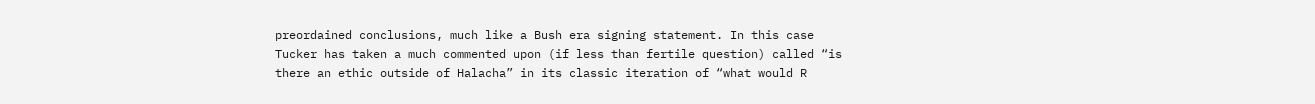preordained conclusions, much like a Bush era signing statement. In this case Tucker has taken a much commented upon (if less than fertile question) called “is there an ethic outside of Halacha” in its classic iteration of “what would R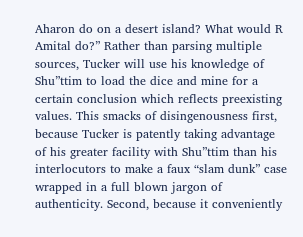Aharon do on a desert island? What would R Amital do?” Rather than parsing multiple sources, Tucker will use his knowledge of Shu”ttim to load the dice and mine for a certain conclusion which reflects preexisting values. This smacks of disingenousness first, because Tucker is patently taking advantage of his greater facility with Shu”ttim than his interlocutors to make a faux “slam dunk” case wrapped in a full blown jargon of authenticity. Second, because it conveniently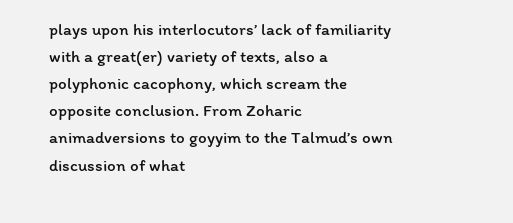plays upon his interlocutors’ lack of familiarity with a great(er) variety of texts, also a polyphonic cacophony, which scream the opposite conclusion. From Zoharic animadversions to goyyim to the Talmud’s own discussion of what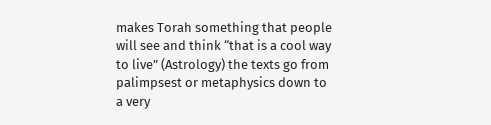makes Torah something that people will see and think “that is a cool way to live” (Astrology) the texts go from palimpsest or metaphysics down to a very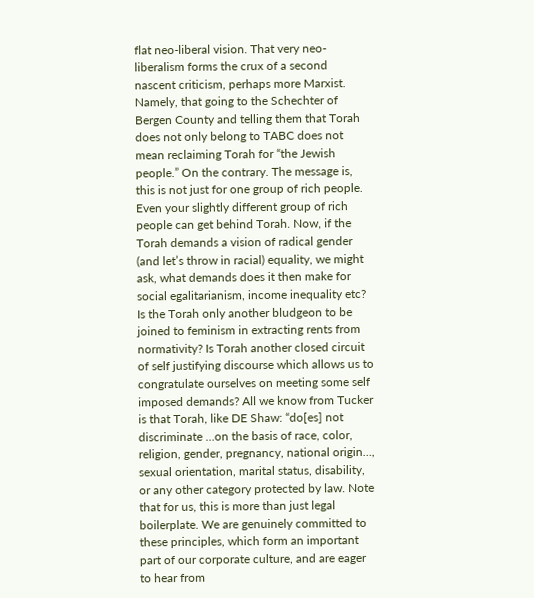flat neo-liberal vision. That very neo-liberalism forms the crux of a second nascent criticism, perhaps more Marxist. Namely, that going to the Schechter of Bergen County and telling them that Torah does not only belong to TABC does not mean reclaiming Torah for “the Jewish people.” On the contrary. The message is, this is not just for one group of rich people. Even your slightly different group of rich people can get behind Torah. Now, if the Torah demands a vision of radical gender (and let’s throw in racial) equality, we might ask, what demands does it then make for social egalitarianism, income inequality etc? Is the Torah only another bludgeon to be joined to feminism in extracting rents from normativity? Is Torah another closed circuit of self justifying discourse which allows us to congratulate ourselves on meeting some self imposed demands? All we know from Tucker is that Torah, like DE Shaw: “do[es] not discriminate …on the basis of race, color, religion, gender, pregnancy, national origin…, sexual orientation, marital status, disability, or any other category protected by law. Note that for us, this is more than just legal boilerplate. We are genuinely committed to these principles, which form an important part of our corporate culture, and are eager to hear from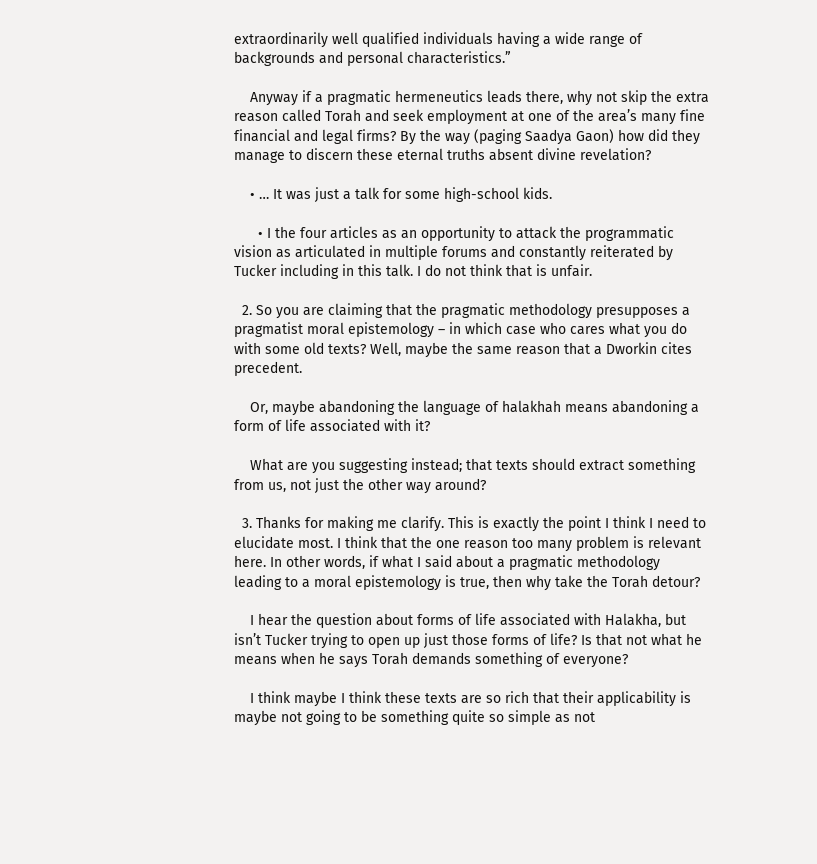extraordinarily well qualified individuals having a wide range of backgrounds and personal characteristics.”

    Anyway if a pragmatic hermeneutics leads there, why not skip the extra reason called Torah and seek employment at one of the area’s many fine financial and legal firms? By the way (paging Saadya Gaon) how did they manage to discern these eternal truths absent divine revelation?

    • … It was just a talk for some high-school kids.

      • I the four articles as an opportunity to attack the programmatic vision as articulated in multiple forums and constantly reiterated by Tucker including in this talk. I do not think that is unfair.

  2. So you are claiming that the pragmatic methodology presupposes a pragmatist moral epistemology – in which case who cares what you do with some old texts? Well, maybe the same reason that a Dworkin cites precedent.

    Or, maybe abandoning the language of halakhah means abandoning a form of life associated with it?

    What are you suggesting instead; that texts should extract something from us, not just the other way around?

  3. Thanks for making me clarify. This is exactly the point I think I need to elucidate most. I think that the one reason too many problem is relevant here. In other words, if what I said about a pragmatic methodology leading to a moral epistemology is true, then why take the Torah detour?

    I hear the question about forms of life associated with Halakha, but isn’t Tucker trying to open up just those forms of life? Is that not what he means when he says Torah demands something of everyone?

    I think maybe I think these texts are so rich that their applicability is maybe not going to be something quite so simple as not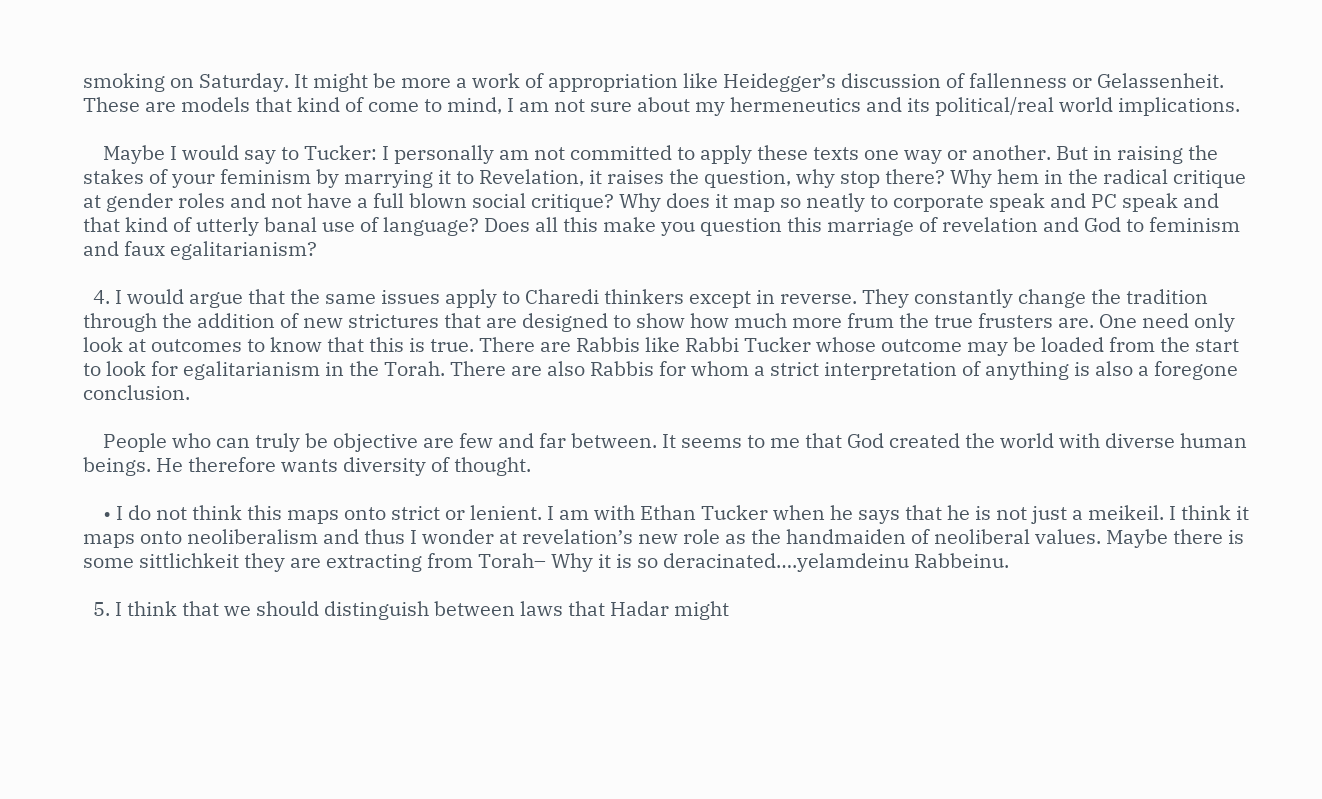smoking on Saturday. It might be more a work of appropriation like Heidegger’s discussion of fallenness or Gelassenheit. These are models that kind of come to mind, I am not sure about my hermeneutics and its political/real world implications.

    Maybe I would say to Tucker: I personally am not committed to apply these texts one way or another. But in raising the stakes of your feminism by marrying it to Revelation, it raises the question, why stop there? Why hem in the radical critique at gender roles and not have a full blown social critique? Why does it map so neatly to corporate speak and PC speak and that kind of utterly banal use of language? Does all this make you question this marriage of revelation and God to feminism and faux egalitarianism?

  4. I would argue that the same issues apply to Charedi thinkers except in reverse. They constantly change the tradition through the addition of new strictures that are designed to show how much more frum the true frusters are. One need only look at outcomes to know that this is true. There are Rabbis like Rabbi Tucker whose outcome may be loaded from the start to look for egalitarianism in the Torah. There are also Rabbis for whom a strict interpretation of anything is also a foregone conclusion.

    People who can truly be objective are few and far between. It seems to me that God created the world with diverse human beings. He therefore wants diversity of thought.

    • I do not think this maps onto strict or lenient. I am with Ethan Tucker when he says that he is not just a meikeil. I think it maps onto neoliberalism and thus I wonder at revelation’s new role as the handmaiden of neoliberal values. Maybe there is some sittlichkeit they are extracting from Torah– Why it is so deracinated….yelamdeinu Rabbeinu.

  5. I think that we should distinguish between laws that Hadar might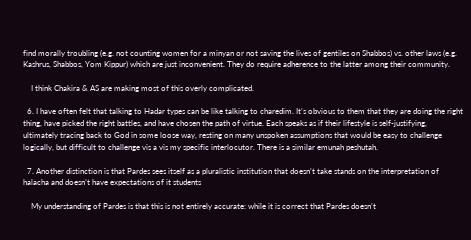find morally troubling (e.g. not counting women for a minyan or not saving the lives of gentiles on Shabbos) vs. other laws (e.g. Kashrus, Shabbos, Yom Kippur) which are just inconvenient. They do require adherence to the latter among their community.

    I think Chakira & AS are making most of this overly complicated.

  6. I have often felt that talking to Hadar types can be like talking to charedim. It’s obvious to them that they are doing the right thing, have picked the right battles, and have chosen the path of virtue. Each speaks as if their lifestyle is self-justifying, ultimately tracing back to God in some loose way, resting on many unspoken assumptions that would be easy to challenge logically, but difficult to challenge vis a vis my specific interlocutor. There is a similar emunah peshutah.

  7. Another distinction is that Pardes sees itself as a pluralistic institution that doesn’t take stands on the interpretation of halacha and doesn’t have expectations of it students

    My understanding of Pardes is that this is not entirely accurate: while it is correct that Pardes doesn’t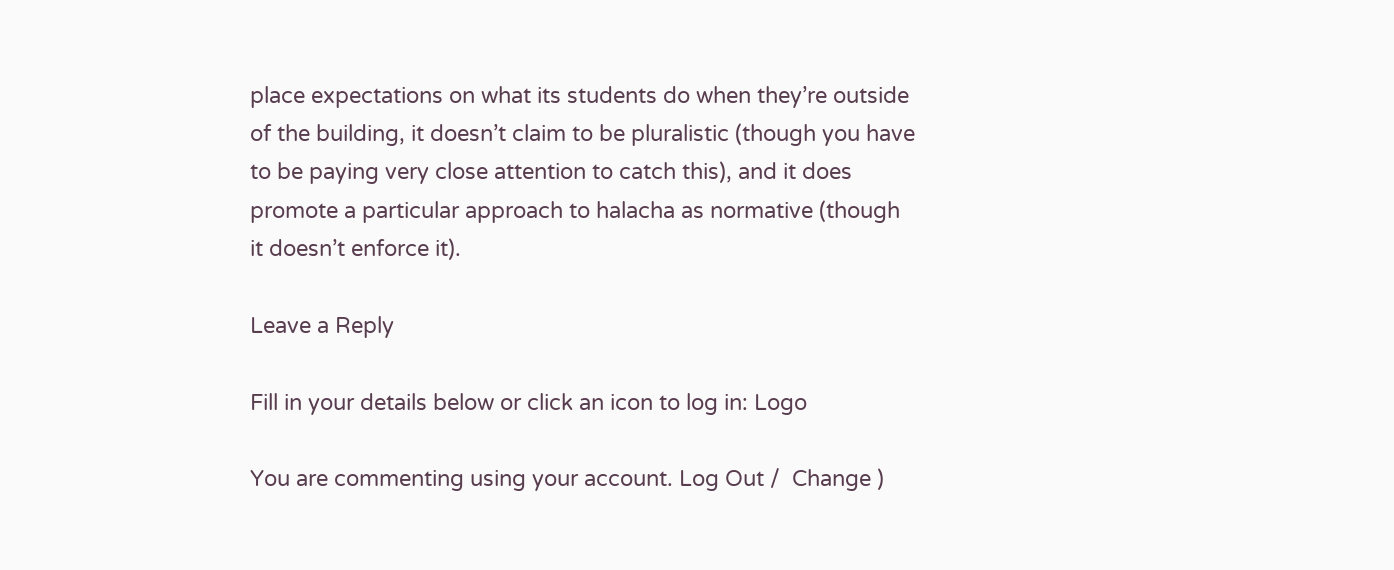place expectations on what its students do when they’re outside of the building, it doesn’t claim to be pluralistic (though you have to be paying very close attention to catch this), and it does promote a particular approach to halacha as normative (though it doesn’t enforce it).

Leave a Reply

Fill in your details below or click an icon to log in: Logo

You are commenting using your account. Log Out /  Change )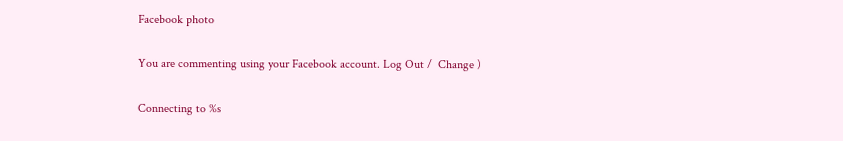Facebook photo

You are commenting using your Facebook account. Log Out /  Change )

Connecting to %s